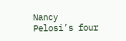Nancy Pelosi’s four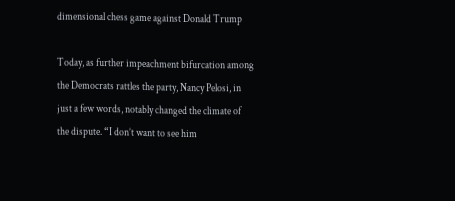dimensional chess game against Donald Trump

Today, as further impeachment bifurcation among the Democrats rattles the party, Nancy Pelosi, in just a few words, notably changed the climate of the dispute. “I don’t want to see him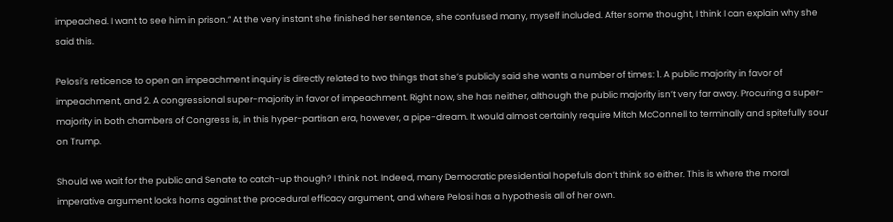impeached. I want to see him in prison.” At the very instant she finished her sentence, she confused many, myself included. After some thought, I think I can explain why she said this.

Pelosi’s reticence to open an impeachment inquiry is directly related to two things that she’s publicly said she wants a number of times: 1. A public majority in favor of impeachment, and 2. A congressional super-majority in favor of impeachment. Right now, she has neither, although the public majority isn’t very far away. Procuring a super-majority in both chambers of Congress is, in this hyper-partisan era, however, a pipe-dream. It would almost certainly require Mitch McConnell to terminally and spitefully sour on Trump.

Should we wait for the public and Senate to catch-up though? I think not. Indeed, many Democratic presidential hopefuls don’t think so either. This is where the moral imperative argument locks horns against the procedural efficacy argument, and where Pelosi has a hypothesis all of her own.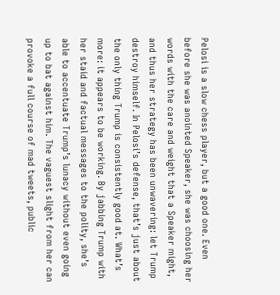Pelosi is a slow chess player, but a good one. Even before she was anointed Speaker, she was choosing her words with the care and weight that a Speaker might, and thus her strategy has been unwavering: let Trump destroy himself. In Pelosi’s defense, that’s just about the only thing Trump is consistently good at. What’s more: it appears to be working. By jabbing Trump with her staid and factual messages to the polity, she’s able to accentuate Trump’s lunacy without even going up to bat against him. The vaguest slight from her can provoke a full course of mad tweets, public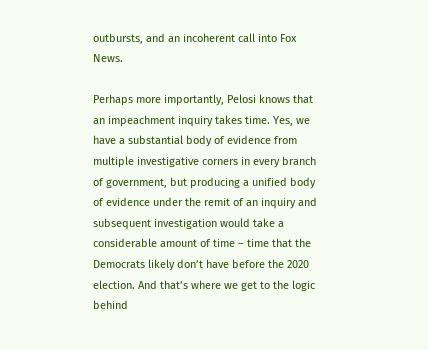outbursts, and an incoherent call into Fox News.

Perhaps more importantly, Pelosi knows that an impeachment inquiry takes time. Yes, we have a substantial body of evidence from multiple investigative corners in every branch of government, but producing a unified body of evidence under the remit of an inquiry and subsequent investigation would take a considerable amount of time – time that the Democrats likely don’t have before the 2020 election. And that’s where we get to the logic behind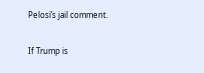Pelosi’s jail comment.

If Trump is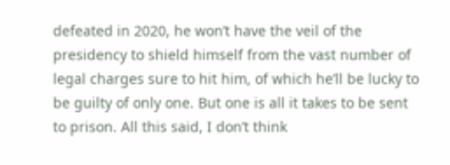defeated in 2020, he won’t have the veil of the presidency to shield himself from the vast number of legal charges sure to hit him, of which he’ll be lucky to be guilty of only one. But one is all it takes to be sent to prison. All this said, I don’t think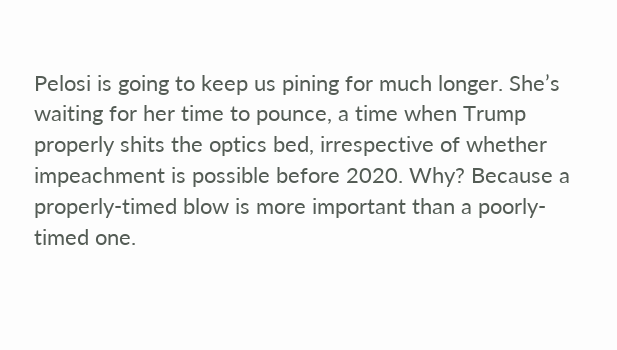Pelosi is going to keep us pining for much longer. She’s waiting for her time to pounce, a time when Trump properly shits the optics bed, irrespective of whether impeachment is possible before 2020. Why? Because a properly-timed blow is more important than a poorly-timed one.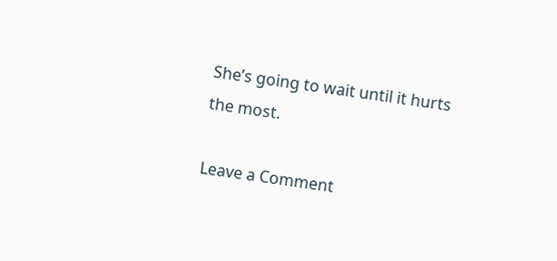She’s going to wait until it hurts the most.

Leave a Comment